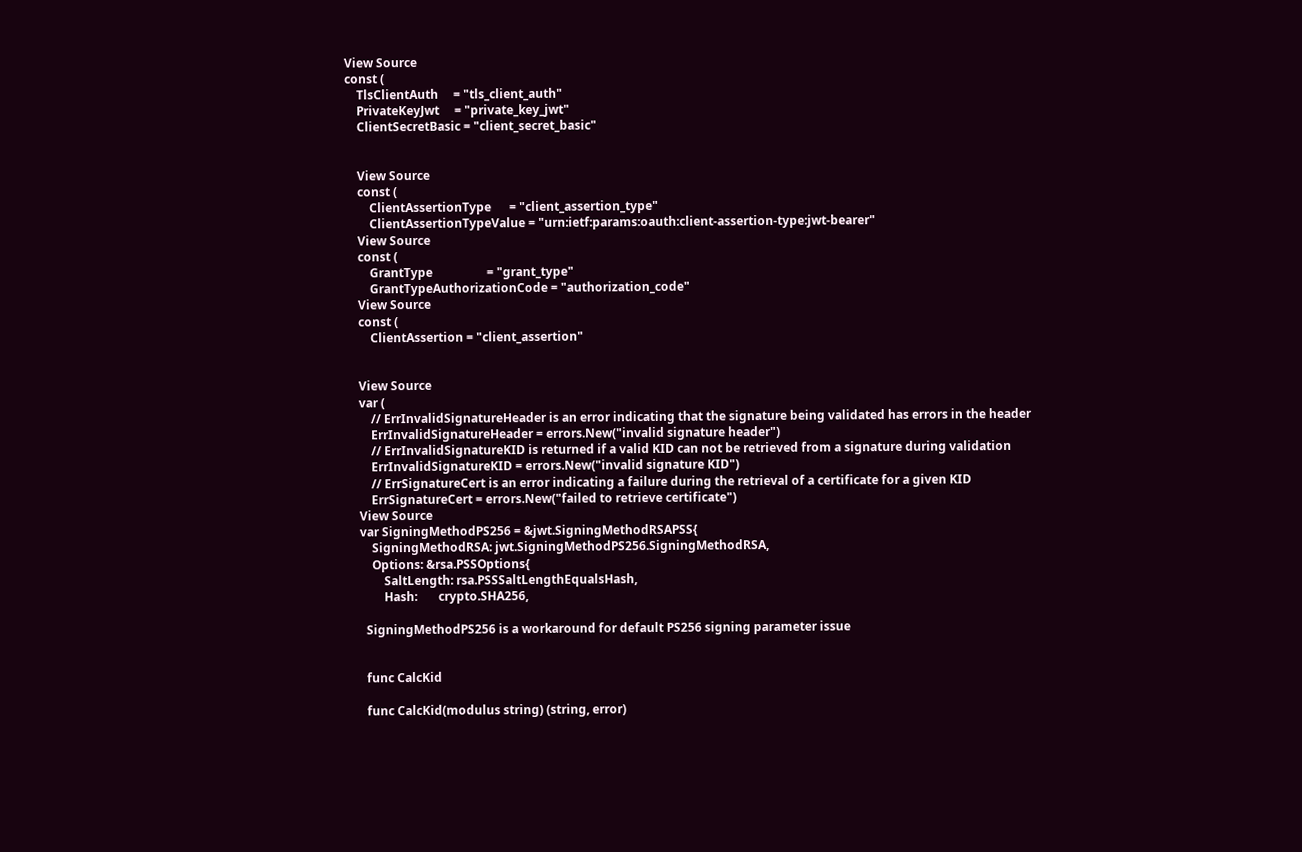View Source
const (
    TlsClientAuth     = "tls_client_auth"
    PrivateKeyJwt     = "private_key_jwt"
    ClientSecretBasic = "client_secret_basic"


    View Source
    const (
        ClientAssertionType      = "client_assertion_type"
        ClientAssertionTypeValue = "urn:ietf:params:oauth:client-assertion-type:jwt-bearer"
    View Source
    const (
        GrantType                  = "grant_type"
        GrantTypeAuthorizationCode = "authorization_code"
    View Source
    const (
        ClientAssertion = "client_assertion"


    View Source
    var (
        // ErrInvalidSignatureHeader is an error indicating that the signature being validated has errors in the header
        ErrInvalidSignatureHeader = errors.New("invalid signature header")
        // ErrInvalidSignatureKID is returned if a valid KID can not be retrieved from a signature during validation
        ErrInvalidSignatureKID = errors.New("invalid signature KID")
        // ErrSignatureCert is an error indicating a failure during the retrieval of a certificate for a given KID
        ErrSignatureCert = errors.New("failed to retrieve certificate")
    View Source
    var SigningMethodPS256 = &jwt.SigningMethodRSAPSS{
        SigningMethodRSA: jwt.SigningMethodPS256.SigningMethodRSA,
        Options: &rsa.PSSOptions{
            SaltLength: rsa.PSSSaltLengthEqualsHash,
            Hash:       crypto.SHA256,

      SigningMethodPS256 is a workaround for default PS256 signing parameter issue


      func CalcKid

      func CalcKid(modulus string) (string, error)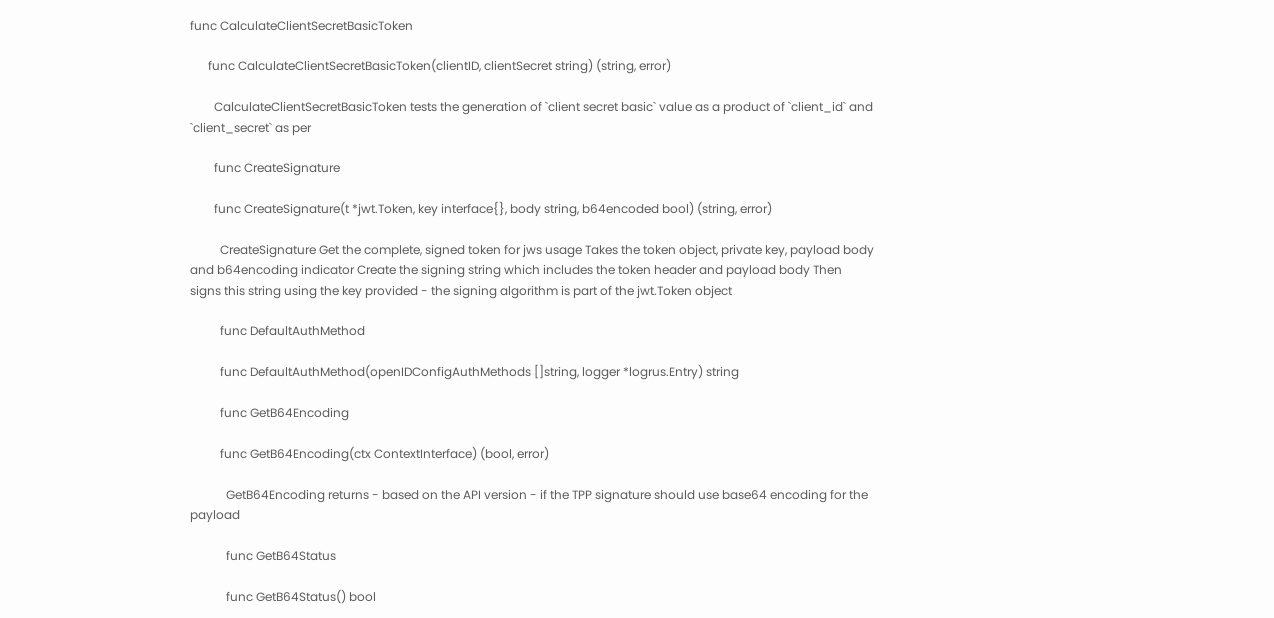func CalculateClientSecretBasicToken

      func CalculateClientSecretBasicToken(clientID, clientSecret string) (string, error)

        CalculateClientSecretBasicToken tests the generation of `client secret basic` value as a product of `client_id` and `client_secret` as per

        func CreateSignature

        func CreateSignature(t *jwt.Token, key interface{}, body string, b64encoded bool) (string, error)

          CreateSignature Get the complete, signed token for jws usage Takes the token object, private key, payload body and b64encoding indicator Create the signing string which includes the token header and payload body Then signs this string using the key provided - the signing algorithm is part of the jwt.Token object

          func DefaultAuthMethod

          func DefaultAuthMethod(openIDConfigAuthMethods []string, logger *logrus.Entry) string

          func GetB64Encoding

          func GetB64Encoding(ctx ContextInterface) (bool, error)

            GetB64Encoding returns - based on the API version - if the TPP signature should use base64 encoding for the payload

            func GetB64Status

            func GetB64Status() bool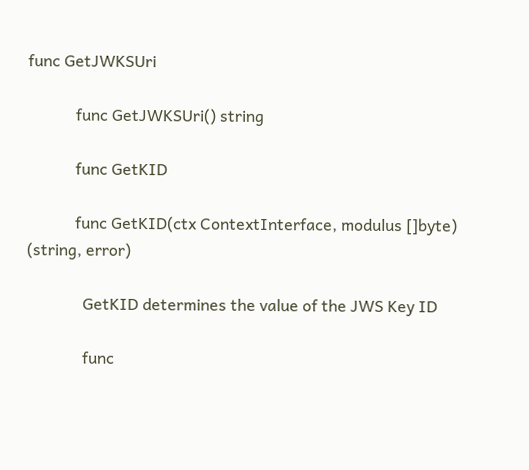func GetJWKSUri

            func GetJWKSUri() string

            func GetKID

            func GetKID(ctx ContextInterface, modulus []byte) (string, error)

              GetKID determines the value of the JWS Key ID

              func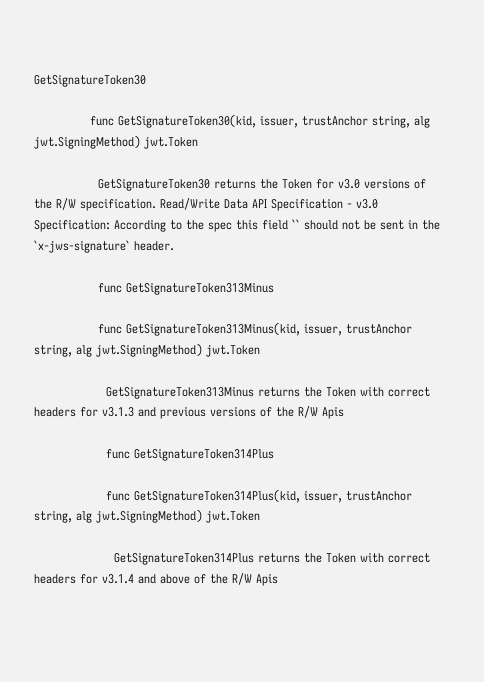GetSignatureToken30

              func GetSignatureToken30(kid, issuer, trustAnchor string, alg jwt.SigningMethod) jwt.Token

                GetSignatureToken30 returns the Token for v3.0 versions of the R/W specification. Read/Write Data API Specification - v3.0 Specification: According to the spec this field `` should not be sent in the `x-jws-signature` header.

                func GetSignatureToken313Minus

                func GetSignatureToken313Minus(kid, issuer, trustAnchor string, alg jwt.SigningMethod) jwt.Token

                  GetSignatureToken313Minus returns the Token with correct headers for v3.1.3 and previous versions of the R/W Apis

                  func GetSignatureToken314Plus

                  func GetSignatureToken314Plus(kid, issuer, trustAnchor string, alg jwt.SigningMethod) jwt.Token

                    GetSignatureToken314Plus returns the Token with correct headers for v3.1.4 and above of the R/W Apis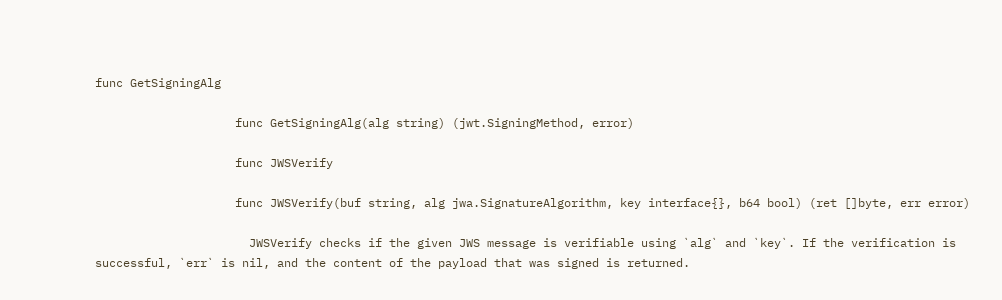func GetSigningAlg

                    func GetSigningAlg(alg string) (jwt.SigningMethod, error)

                    func JWSVerify

                    func JWSVerify(buf string, alg jwa.SignatureAlgorithm, key interface{}, b64 bool) (ret []byte, err error)

                      JWSVerify checks if the given JWS message is verifiable using `alg` and `key`. If the verification is successful, `err` is nil, and the content of the payload that was signed is returned.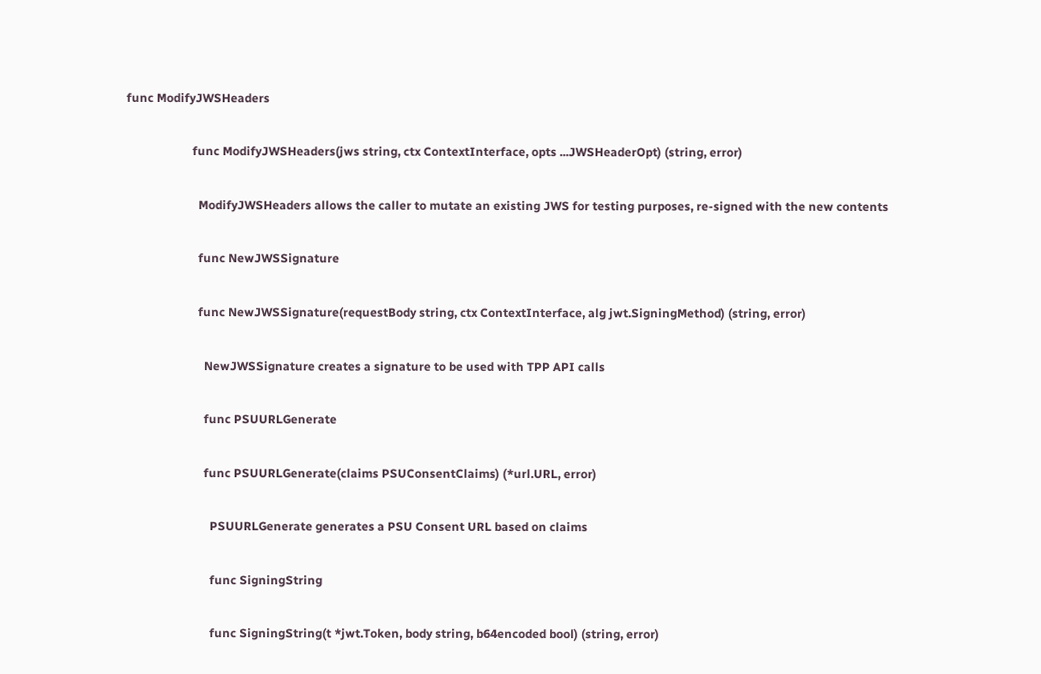func ModifyJWSHeaders

                      func ModifyJWSHeaders(jws string, ctx ContextInterface, opts ...JWSHeaderOpt) (string, error)

                        ModifyJWSHeaders allows the caller to mutate an existing JWS for testing purposes, re-signed with the new contents

                        func NewJWSSignature

                        func NewJWSSignature(requestBody string, ctx ContextInterface, alg jwt.SigningMethod) (string, error)

                          NewJWSSignature creates a signature to be used with TPP API calls

                          func PSUURLGenerate

                          func PSUURLGenerate(claims PSUConsentClaims) (*url.URL, error)

                            PSUURLGenerate generates a PSU Consent URL based on claims

                            func SigningString

                            func SigningString(t *jwt.Token, body string, b64encoded bool) (string, error)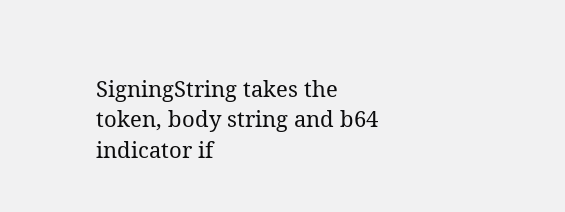SigningString takes the token, body string and b64 indicator if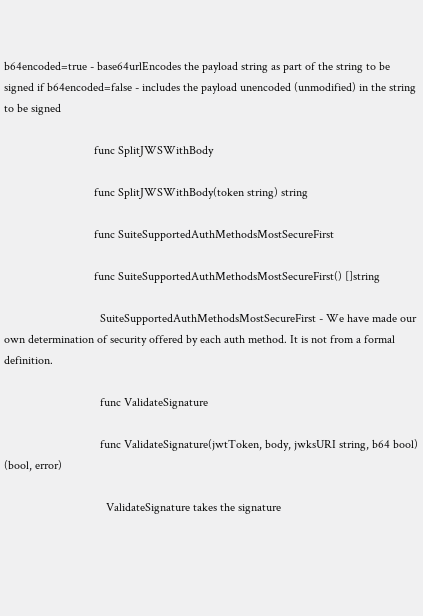b64encoded=true - base64urlEncodes the payload string as part of the string to be signed if b64encoded=false - includes the payload unencoded (unmodified) in the string to be signed

                              func SplitJWSWithBody

                              func SplitJWSWithBody(token string) string

                              func SuiteSupportedAuthMethodsMostSecureFirst

                              func SuiteSupportedAuthMethodsMostSecureFirst() []string

                                SuiteSupportedAuthMethodsMostSecureFirst - We have made our own determination of security offered by each auth method. It is not from a formal definition.

                                func ValidateSignature

                                func ValidateSignature(jwtToken, body, jwksURI string, b64 bool) (bool, error)

                                  ValidateSignature takes the signature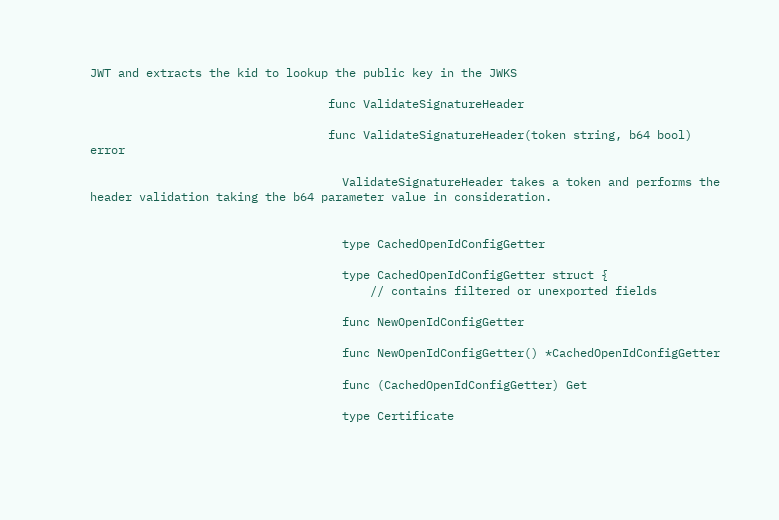JWT and extracts the kid to lookup the public key in the JWKS

                                  func ValidateSignatureHeader

                                  func ValidateSignatureHeader(token string, b64 bool) error

                                    ValidateSignatureHeader takes a token and performs the header validation taking the b64 parameter value in consideration.


                                    type CachedOpenIdConfigGetter

                                    type CachedOpenIdConfigGetter struct {
                                        // contains filtered or unexported fields

                                    func NewOpenIdConfigGetter

                                    func NewOpenIdConfigGetter() *CachedOpenIdConfigGetter

                                    func (CachedOpenIdConfigGetter) Get

                                    type Certificate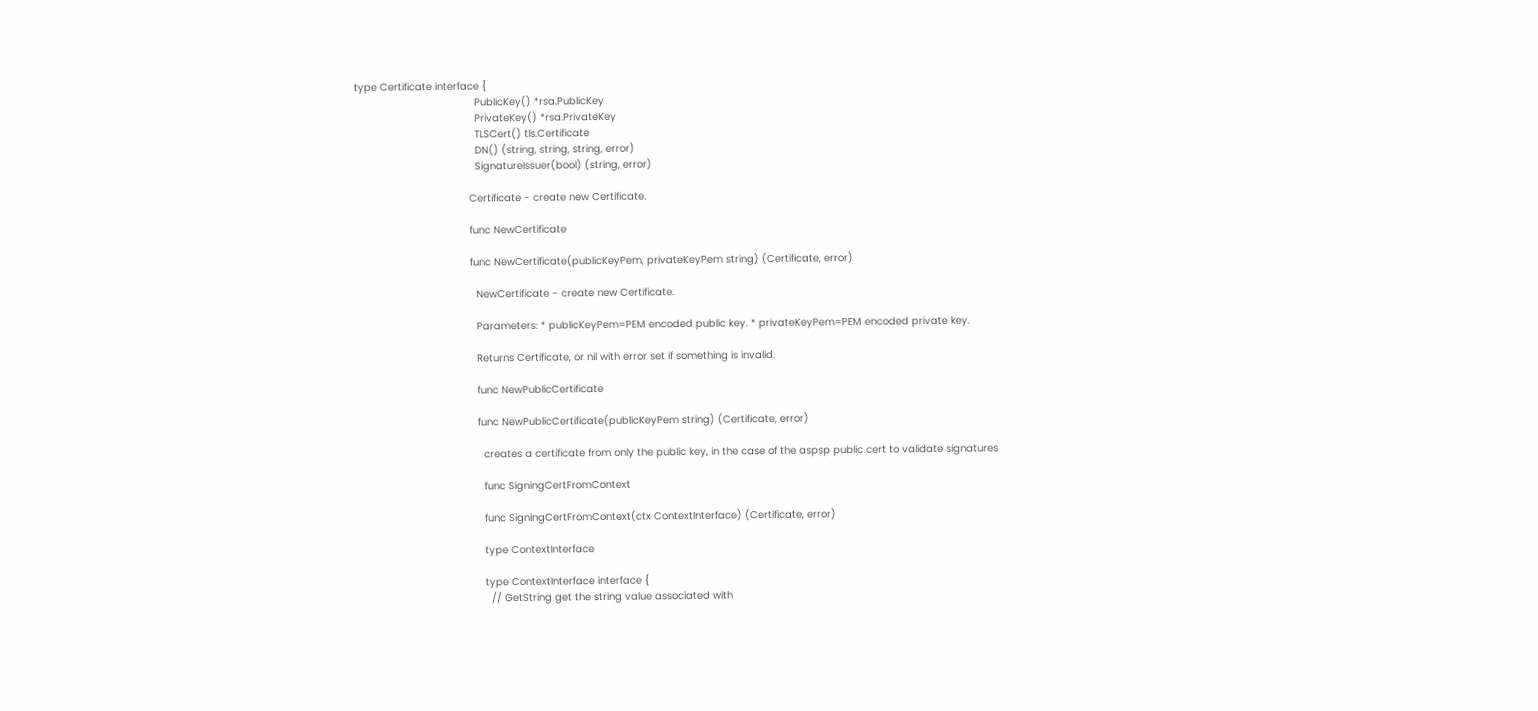type Certificate interface {
                                        PublicKey() *rsa.PublicKey
                                        PrivateKey() *rsa.PrivateKey
                                        TLSCert() tls.Certificate
                                        DN() (string, string, string, error)
                                        SignatureIssuer(bool) (string, error)

                                      Certificate - create new Certificate.

                                      func NewCertificate

                                      func NewCertificate(publicKeyPem, privateKeyPem string) (Certificate, error)

                                        NewCertificate - create new Certificate.

                                        Parameters: * publicKeyPem=PEM encoded public key. * privateKeyPem=PEM encoded private key.

                                        Returns Certificate, or nil with error set if something is invalid.

                                        func NewPublicCertificate

                                        func NewPublicCertificate(publicKeyPem string) (Certificate, error)

                                          creates a certificate from only the public key, in the case of the aspsp public cert to validate signatures

                                          func SigningCertFromContext

                                          func SigningCertFromContext(ctx ContextInterface) (Certificate, error)

                                          type ContextInterface

                                          type ContextInterface interface {
                                            // GetString get the string value associated with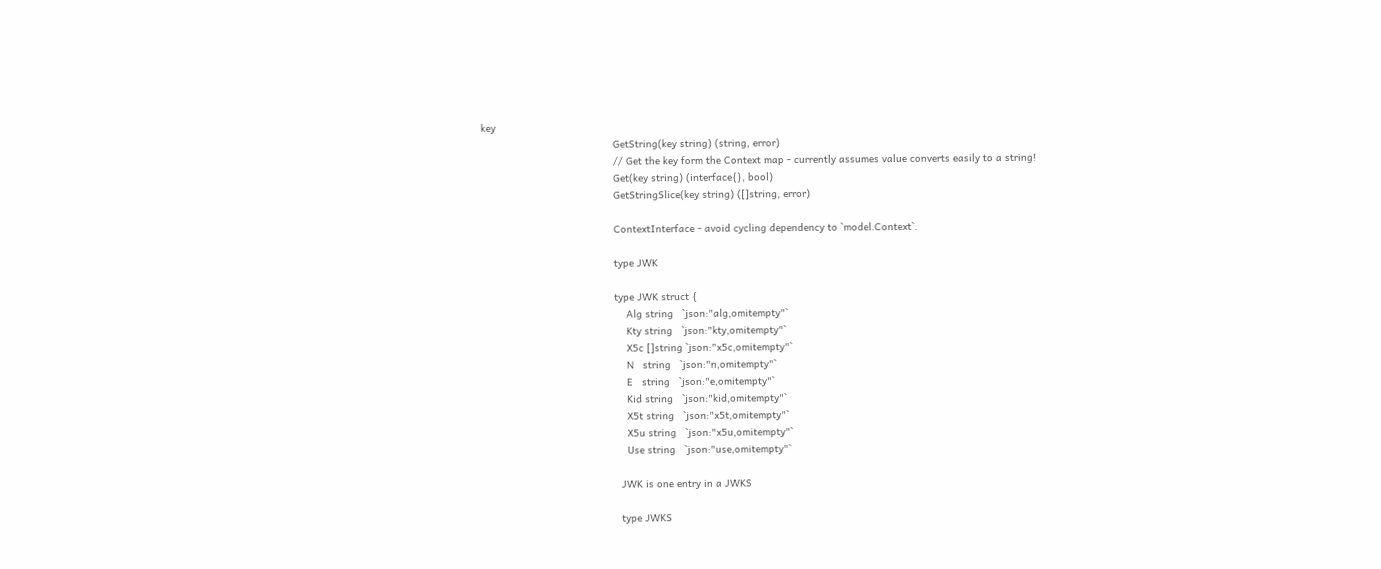key
                                            GetString(key string) (string, error)
                                            // Get the key form the Context map - currently assumes value converts easily to a string!
                                            Get(key string) (interface{}, bool)
                                            GetStringSlice(key string) ([]string, error)

                                            ContextInterface - avoid cycling dependency to `model.Context`.

                                            type JWK

                                            type JWK struct {
                                                Alg string   `json:"alg,omitempty"`
                                                Kty string   `json:"kty,omitempty"`
                                                X5c []string `json:"x5c,omitempty"`
                                                N   string   `json:"n,omitempty"`
                                                E   string   `json:"e,omitempty"`
                                                Kid string   `json:"kid,omitempty"`
                                                X5t string   `json:"x5t,omitempty"`
                                                X5u string   `json:"x5u,omitempty"`
                                                Use string   `json:"use,omitempty"`

                                              JWK is one entry in a JWKS

                                              type JWKS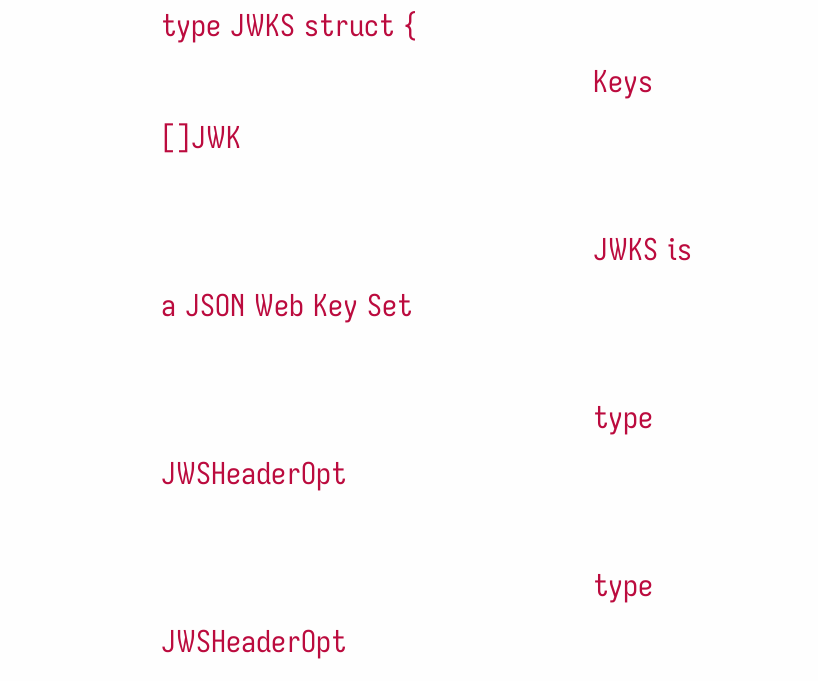type JWKS struct {
                                                Keys []JWK

                                                JWKS is a JSON Web Key Set

                                                type JWSHeaderOpt

                                                type JWSHeaderOpt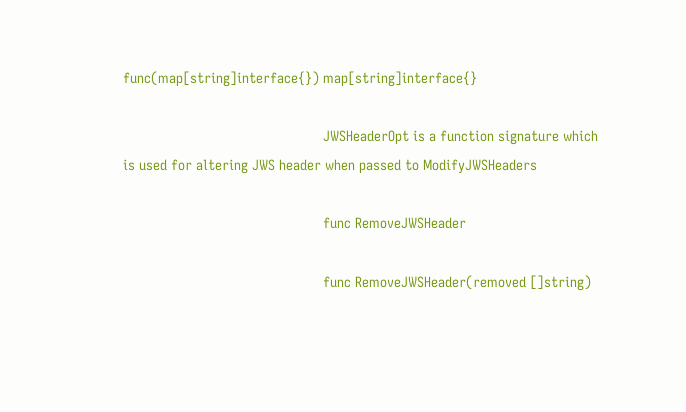func(map[string]interface{}) map[string]interface{}

                                                  JWSHeaderOpt is a function signature which is used for altering JWS header when passed to ModifyJWSHeaders

                                                  func RemoveJWSHeader

                                                  func RemoveJWSHeader(removed []string)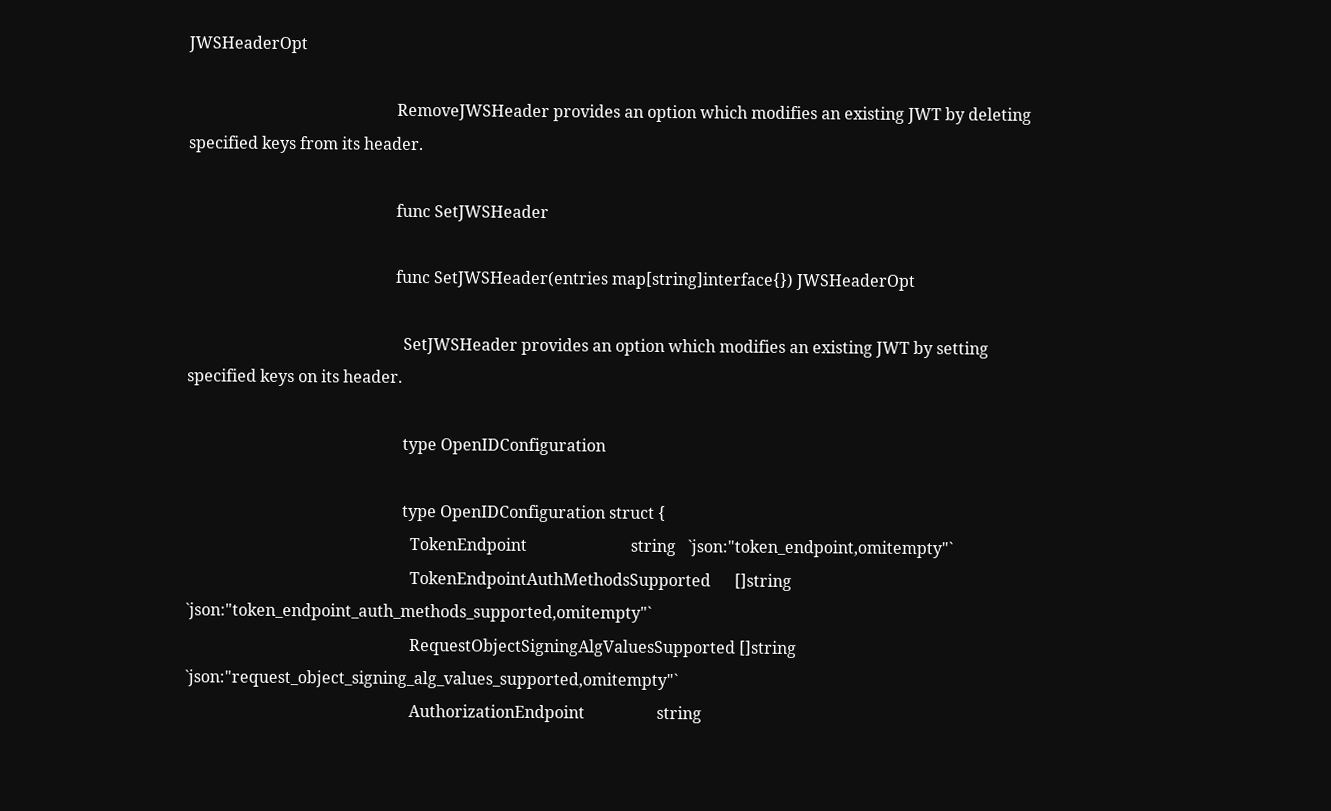JWSHeaderOpt

                                                    RemoveJWSHeader provides an option which modifies an existing JWT by deleting specified keys from its header.

                                                    func SetJWSHeader

                                                    func SetJWSHeader(entries map[string]interface{}) JWSHeaderOpt

                                                      SetJWSHeader provides an option which modifies an existing JWT by setting specified keys on its header.

                                                      type OpenIDConfiguration

                                                      type OpenIDConfiguration struct {
                                                        TokenEndpoint                          string   `json:"token_endpoint,omitempty"`
                                                        TokenEndpointAuthMethodsSupported      []string `json:"token_endpoint_auth_methods_supported,omitempty"`
                                                        RequestObjectSigningAlgValuesSupported []string `json:"request_object_signing_alg_values_supported,omitempty"`
                                                        AuthorizationEndpoint                  string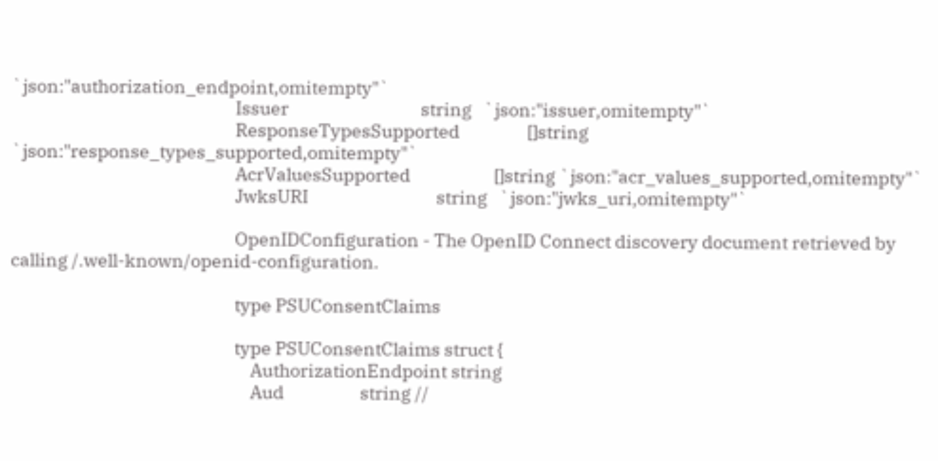`json:"authorization_endpoint,omitempty"`
                                                        Issuer                                 string   `json:"issuer,omitempty"`
                                                        ResponseTypesSupported                 []string `json:"response_types_supported,omitempty"`
                                                        AcrValuesSupported                     []string `json:"acr_values_supported,omitempty"`
                                                        JwksURI                                string   `json:"jwks_uri,omitempty"`

                                                        OpenIDConfiguration - The OpenID Connect discovery document retrieved by calling /.well-known/openid-configuration.

                                                        type PSUConsentClaims

                                                        type PSUConsentClaims struct {
                                                            AuthorizationEndpoint string
                                                            Aud                   string //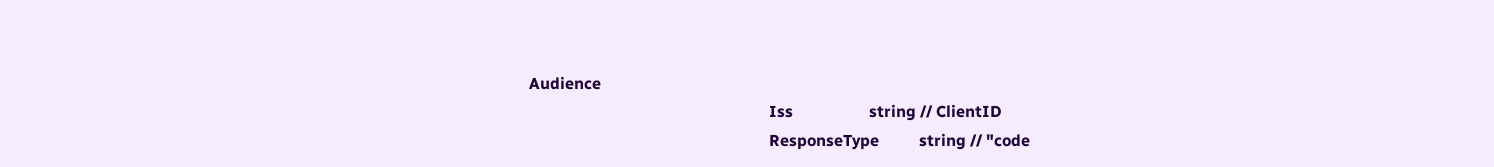Audience
                                                            Iss                   string // ClientID
                                                            ResponseType          string // "code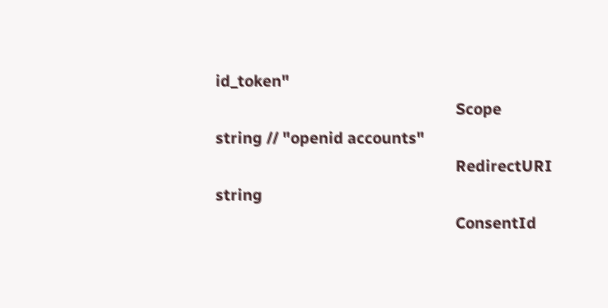id_token"
                                                            Scope                 string // "openid accounts"
                                                            RedirectURI           string
                                                            ConsentId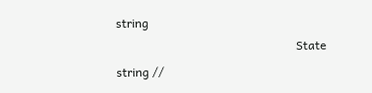string
                                                            State                 string //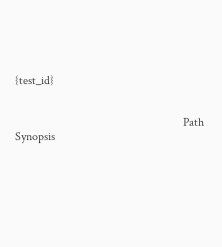{test_id}


                                                        Path Synopsis